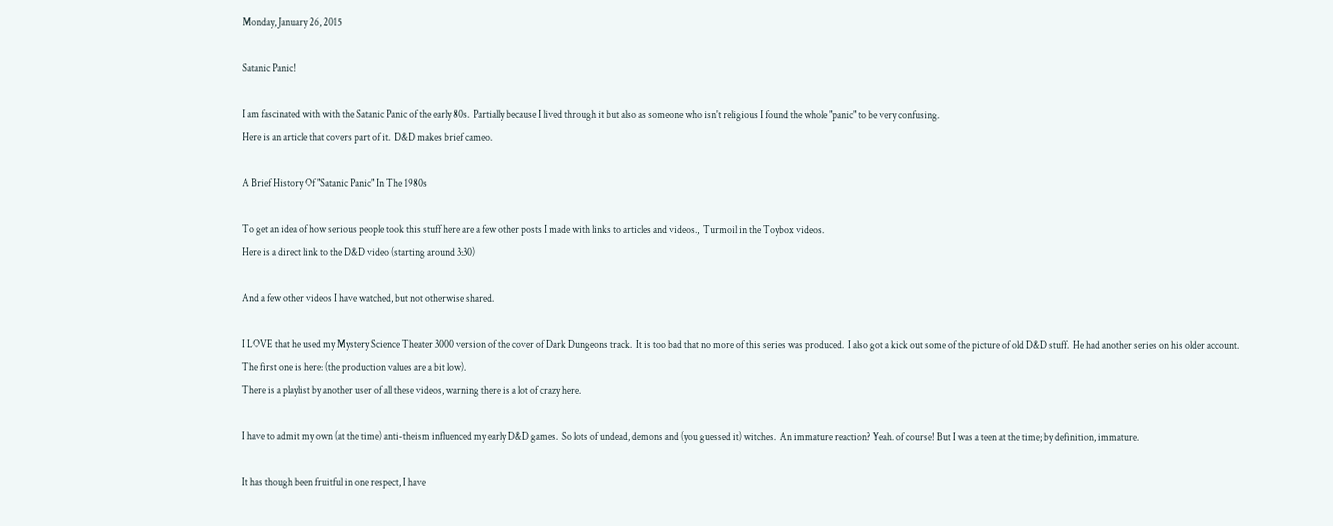Monday, January 26, 2015

Satanic Panic!

I am fascinated with with the Satanic Panic of the early 80s.  Partially because I lived through it but also as someone who isn't religious I found the whole "panic" to be very confusing.
Here is an article that covers part of it.  D&D makes brief cameo.

A Brief History Of "Satanic Panic" In The 1980s

To get an idea of how serious people took this stuff here are a few other posts I made with links to articles and videos.,  Turmoil in the Toybox videos.
Here is a direct link to the D&D video (starting around 3:30)

And a few other videos I have watched, but not otherwise shared.

I LOVE that he used my Mystery Science Theater 3000 version of the cover of Dark Dungeons track.  It is too bad that no more of this series was produced.  I also got a kick out some of the picture of old D&D stuff.  He had another series on his older account.
The first one is here: (the production values are a bit low).
There is a playlist by another user of all these videos, warning there is a lot of crazy here.

I have to admit my own (at the time) anti-theism influenced my early D&D games.  So lots of undead, demons and (you guessed it) witches.  An immature reaction? Yeah. of course! But I was a teen at the time; by definition, immature.

It has though been fruitful in one respect, I have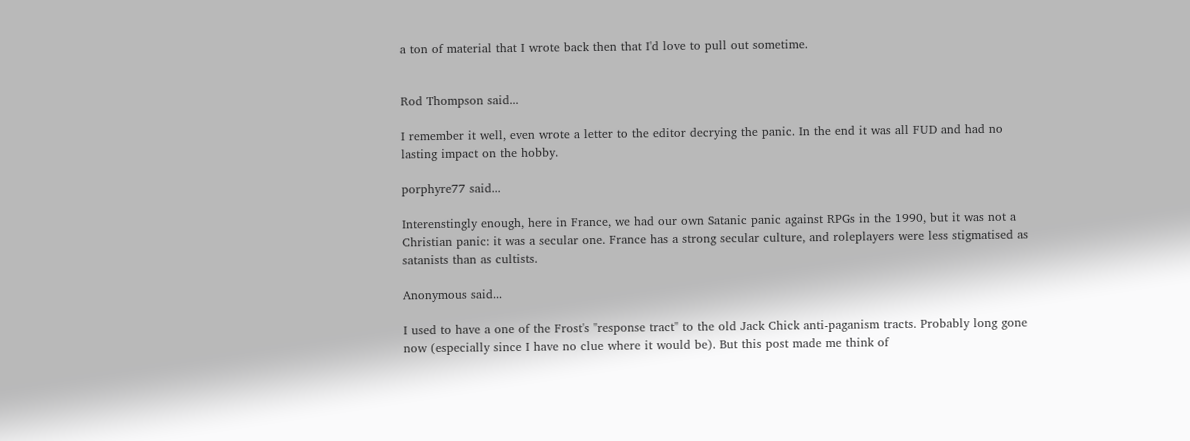a ton of material that I wrote back then that I'd love to pull out sometime.


Rod Thompson said...

I remember it well, even wrote a letter to the editor decrying the panic. In the end it was all FUD and had no lasting impact on the hobby.

porphyre77 said...

Interenstingly enough, here in France, we had our own Satanic panic against RPGs in the 1990, but it was not a Christian panic: it was a secular one. France has a strong secular culture, and roleplayers were less stigmatised as satanists than as cultists.

Anonymous said...

I used to have a one of the Frost's "response tract" to the old Jack Chick anti-paganism tracts. Probably long gone now (especially since I have no clue where it would be). But this post made me think of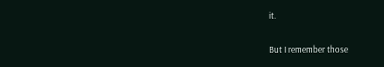it.

But I remember those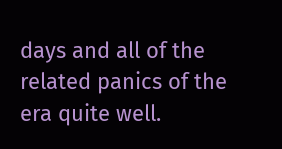days and all of the related panics of the era quite well.